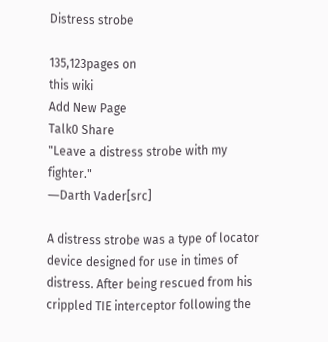Distress strobe

135,123pages on
this wiki
Add New Page
Talk0 Share
"Leave a distress strobe with my fighter."
―Darth Vader[src]

A distress strobe was a type of locator device designed for use in times of distress. After being rescued from his crippled TIE interceptor following the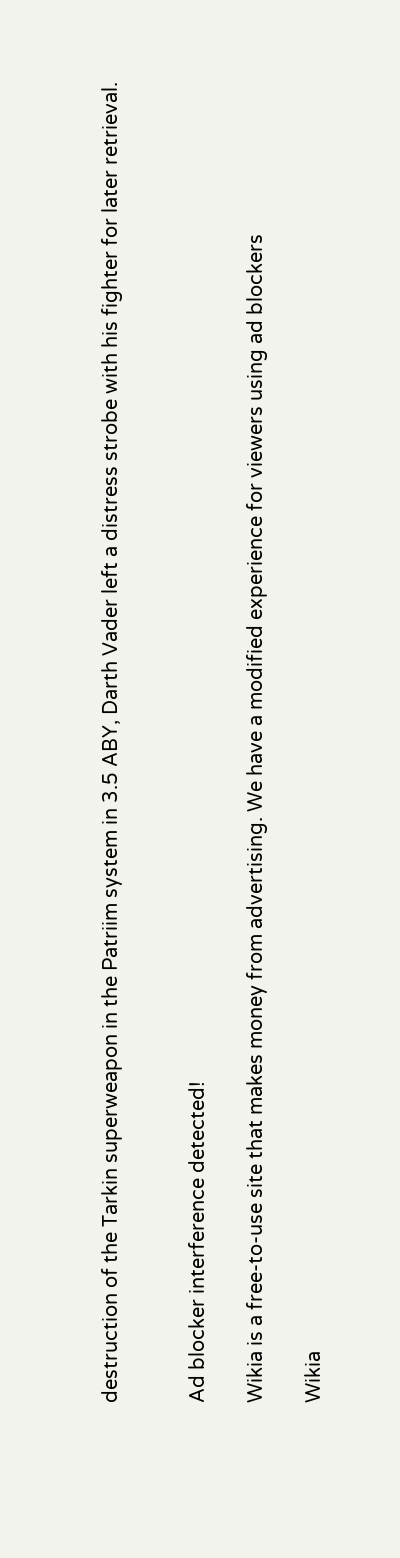destruction of the Tarkin superweapon in the Patriim system in 3.5 ABY, Darth Vader left a distress strobe with his fighter for later retrieval.


Ad blocker interference detected!

Wikia is a free-to-use site that makes money from advertising. We have a modified experience for viewers using ad blockers

Wikia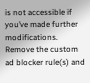is not accessible if you’ve made further modifications. Remove the custom ad blocker rule(s) and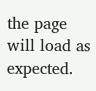the page will load as expected.